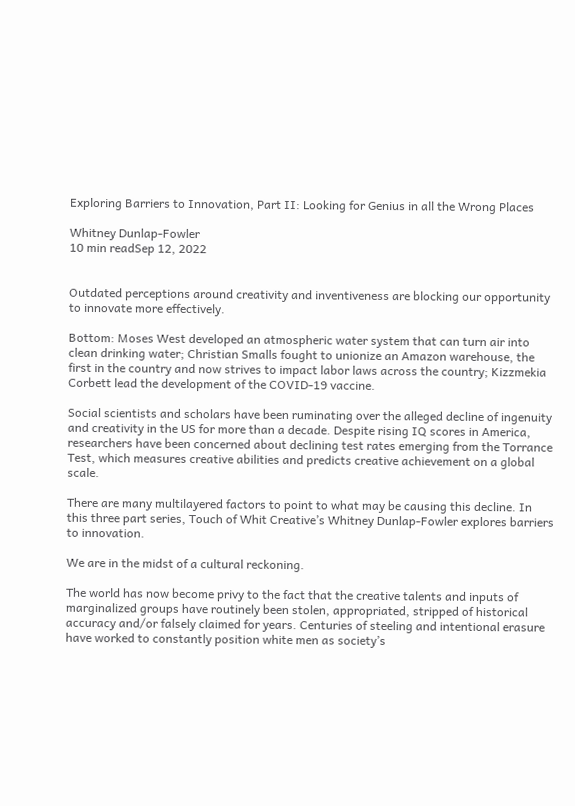Exploring Barriers to Innovation, Part II: Looking for Genius in all the Wrong Places

Whitney Dunlap-Fowler
10 min readSep 12, 2022


Outdated perceptions around creativity and inventiveness are blocking our opportunity to innovate more effectively.

Bottom: Moses West developed an atmospheric water system that can turn air into clean drinking water; Christian Smalls fought to unionize an Amazon warehouse, the first in the country and now strives to impact labor laws across the country; Kizzmekia Corbett lead the development of the COVID-19 vaccine.

Social scientists and scholars have been ruminating over the alleged decline of ingenuity and creativity in the US for more than a decade. Despite rising IQ scores in America, researchers have been concerned about declining test rates emerging from the Torrance Test, which measures creative abilities and predicts creative achievement on a global scale.

There are many multilayered factors to point to what may be causing this decline. In this three part series, Touch of Whit Creative’s Whitney Dunlap-Fowler explores barriers to innovation.

We are in the midst of a cultural reckoning.

The world has now become privy to the fact that the creative talents and inputs of marginalized groups have routinely been stolen, appropriated, stripped of historical accuracy and/or falsely claimed for years. Centuries of steeling and intentional erasure have worked to constantly position white men as society’s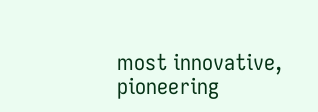most innovative, pioneering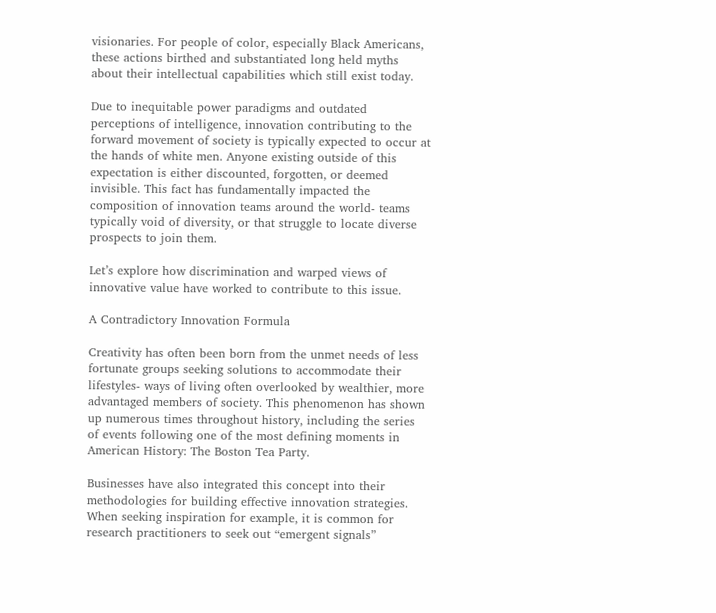visionaries. For people of color, especially Black Americans, these actions birthed and substantiated long held myths about their intellectual capabilities which still exist today.

Due to inequitable power paradigms and outdated perceptions of intelligence, innovation contributing to the forward movement of society is typically expected to occur at the hands of white men. Anyone existing outside of this expectation is either discounted, forgotten, or deemed invisible. This fact has fundamentally impacted the composition of innovation teams around the world- teams typically void of diversity, or that struggle to locate diverse prospects to join them.

Let’s explore how discrimination and warped views of innovative value have worked to contribute to this issue.

A Contradictory Innovation Formula

Creativity has often been born from the unmet needs of less fortunate groups seeking solutions to accommodate their lifestyles- ways of living often overlooked by wealthier, more advantaged members of society. This phenomenon has shown up numerous times throughout history, including the series of events following one of the most defining moments in American History: The Boston Tea Party.

Businesses have also integrated this concept into their methodologies for building effective innovation strategies. When seeking inspiration for example, it is common for research practitioners to seek out “emergent signals”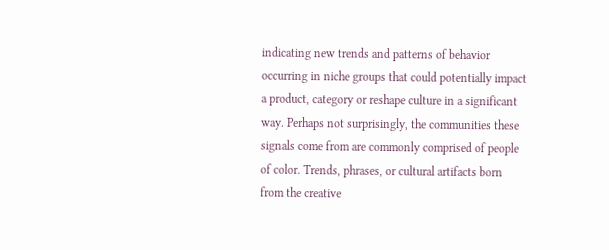indicating new trends and patterns of behavior occurring in niche groups that could potentially impact a product, category or reshape culture in a significant way. Perhaps not surprisingly, the communities these signals come from are commonly comprised of people of color. Trends, phrases, or cultural artifacts born from the creative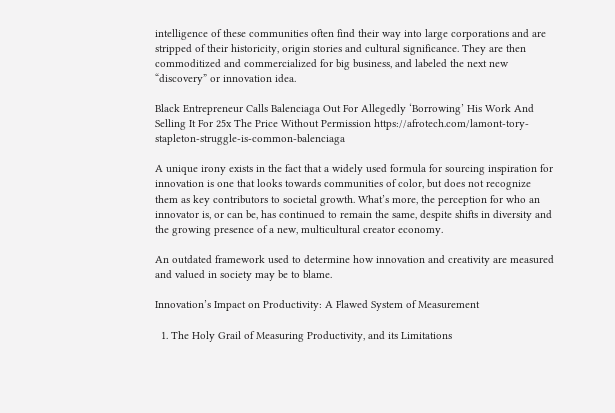intelligence of these communities often find their way into large corporations and are stripped of their historicity, origin stories and cultural significance. They are then commoditized and commercialized for big business, and labeled the next new “discovery” or innovation idea.

Black Entrepreneur Calls Balenciaga Out For Allegedly ‘Borrowing’ His Work And Selling It For 25x The Price Without Permission https://afrotech.com/lamont-tory-stapleton-struggle-is-common-balenciaga

A unique irony exists in the fact that a widely used formula for sourcing inspiration for innovation is one that looks towards communities of color, but does not recognize them as key contributors to societal growth. What’s more, the perception for who an innovator is, or can be, has continued to remain the same, despite shifts in diversity and the growing presence of a new, multicultural creator economy.

An outdated framework used to determine how innovation and creativity are measured and valued in society may be to blame.

Innovation’s Impact on Productivity: A Flawed System of Measurement

  1. The Holy Grail of Measuring Productivity, and its Limitations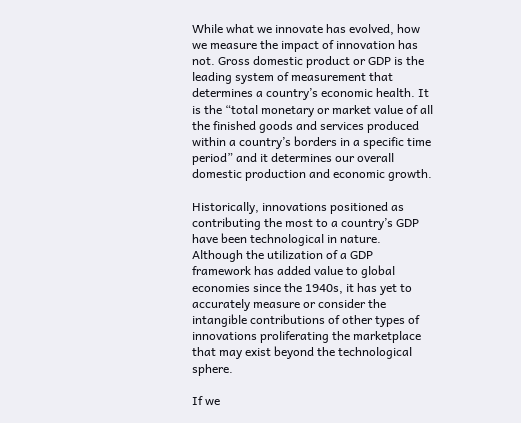While what we innovate has evolved, how we measure the impact of innovation has not. Gross domestic product or GDP is the leading system of measurement that determines a country’s economic health. It is the “total monetary or market value of all the finished goods and services produced within a country’s borders in a specific time period” and it determines our overall domestic production and economic growth.

Historically, innovations positioned as contributing the most to a country’s GDP have been technological in nature. Although the utilization of a GDP framework has added value to global economies since the 1940s, it has yet to accurately measure or consider the intangible contributions of other types of innovations proliferating the marketplace that may exist beyond the technological sphere.

If we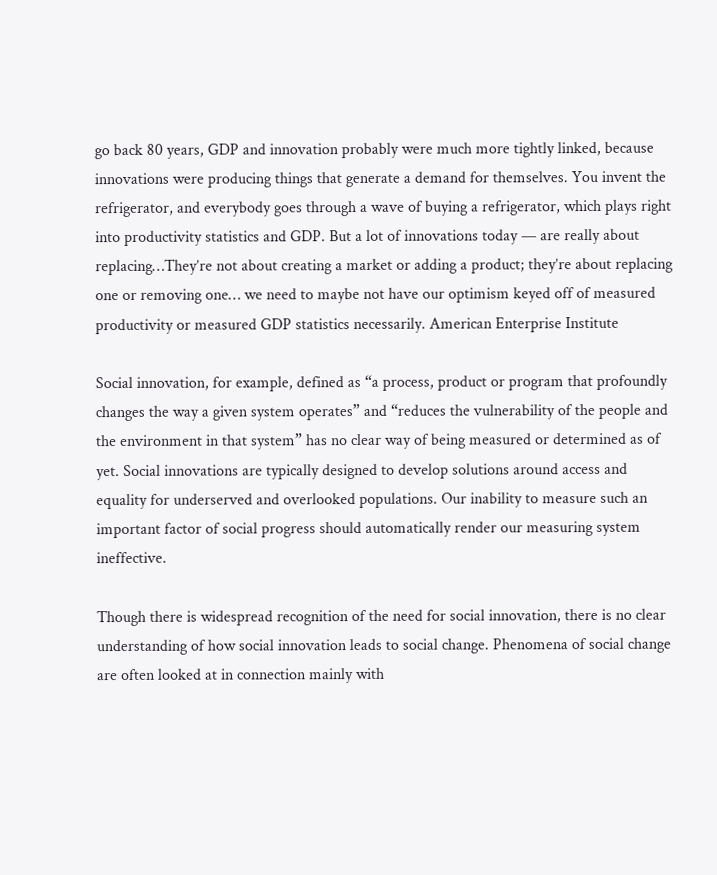go back 80 years, GDP and innovation probably were much more tightly linked, because innovations were producing things that generate a demand for themselves. You invent the refrigerator, and everybody goes through a wave of buying a refrigerator, which plays right into productivity statistics and GDP. But a lot of innovations today — are really about replacing…They’re not about creating a market or adding a product; they’re about replacing one or removing one… we need to maybe not have our optimism keyed off of measured productivity or measured GDP statistics necessarily. American Enterprise Institute

Social innovation, for example, defined as “a process, product or program that profoundly changes the way a given system operates” and “reduces the vulnerability of the people and the environment in that system” has no clear way of being measured or determined as of yet. Social innovations are typically designed to develop solutions around access and equality for underserved and overlooked populations. Our inability to measure such an important factor of social progress should automatically render our measuring system ineffective.

Though there is widespread recognition of the need for social innovation, there is no clear understanding of how social innovation leads to social change. Phenomena of social change are often looked at in connection mainly with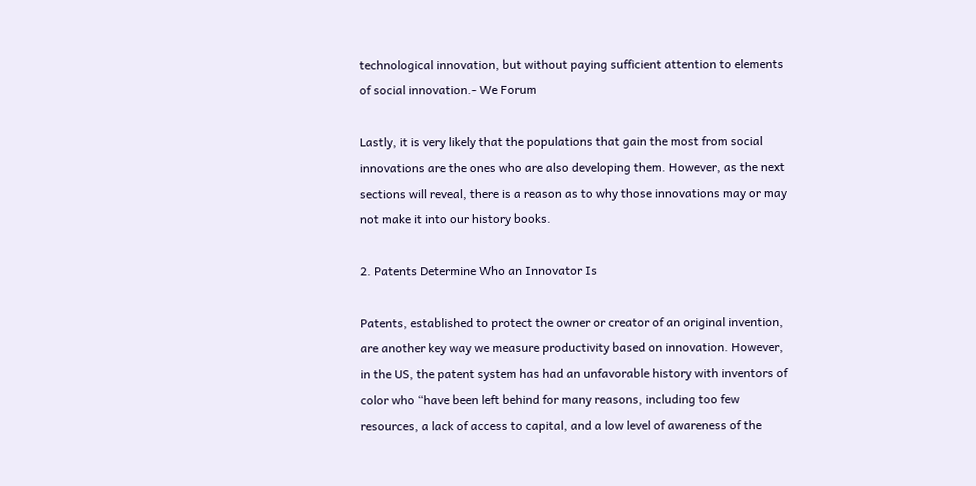technological innovation, but without paying sufficient attention to elements of social innovation.- We Forum

Lastly, it is very likely that the populations that gain the most from social innovations are the ones who are also developing them. However, as the next sections will reveal, there is a reason as to why those innovations may or may not make it into our history books.

2. Patents Determine Who an Innovator Is

Patents, established to protect the owner or creator of an original invention, are another key way we measure productivity based on innovation. However, in the US, the patent system has had an unfavorable history with inventors of color who “have been left behind for many reasons, including too few resources, a lack of access to capital, and a low level of awareness of the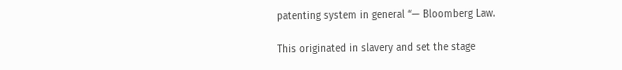patenting system in general “— Bloomberg Law.

This originated in slavery and set the stage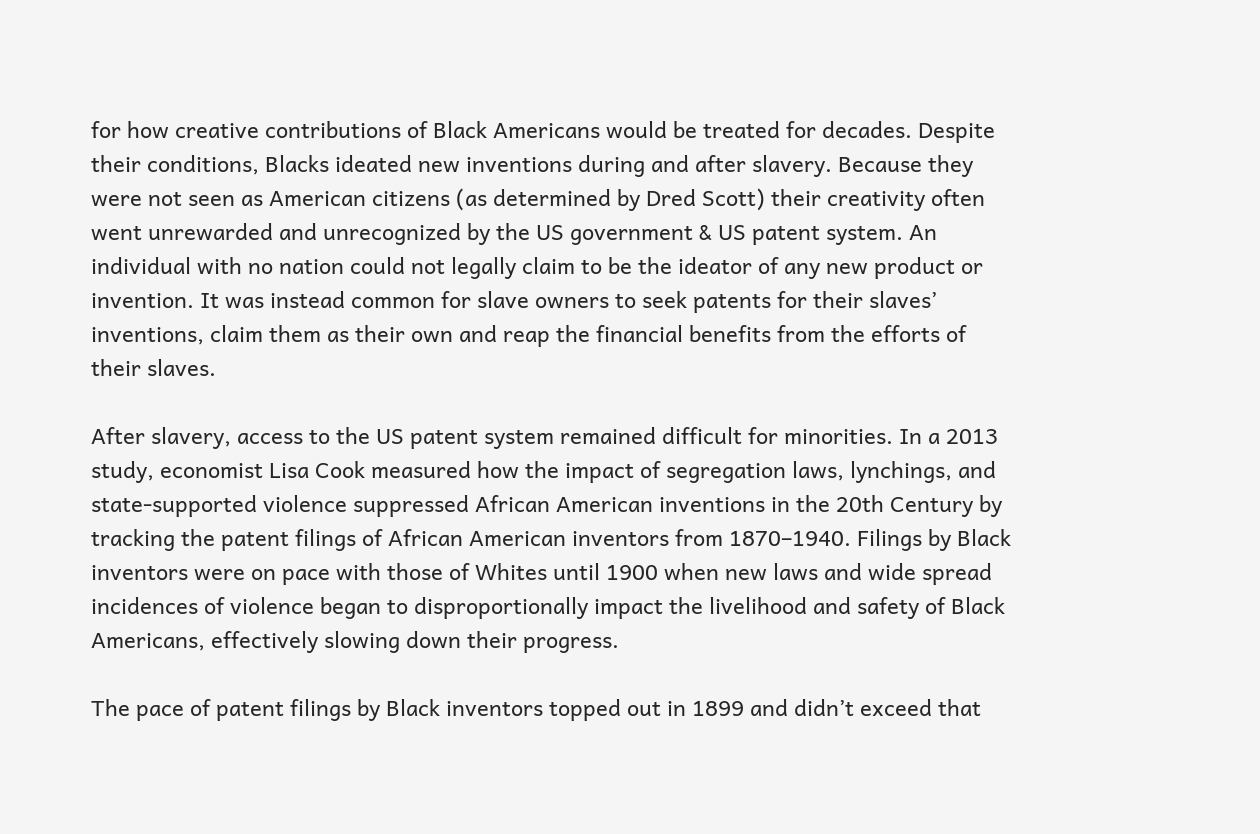for how creative contributions of Black Americans would be treated for decades. Despite their conditions, Blacks ideated new inventions during and after slavery. Because they were not seen as American citizens (as determined by Dred Scott) their creativity often went unrewarded and unrecognized by the US government & US patent system. An individual with no nation could not legally claim to be the ideator of any new product or invention. It was instead common for slave owners to seek patents for their slaves’ inventions, claim them as their own and reap the financial benefits from the efforts of their slaves.

After slavery, access to the US patent system remained difficult for minorities. In a 2013 study, economist Lisa Cook measured how the impact of segregation laws, lynchings, and state-supported violence suppressed African American inventions in the 20th Century by tracking the patent filings of African American inventors from 1870–1940. Filings by Black inventors were on pace with those of Whites until 1900 when new laws and wide spread incidences of violence began to disproportionally impact the livelihood and safety of Black Americans, effectively slowing down their progress.

The pace of patent filings by Black inventors topped out in 1899 and didn’t exceed that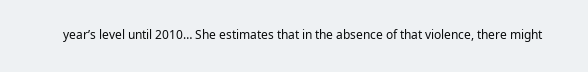year’s level until 2010… She estimates that in the absence of that violence, there might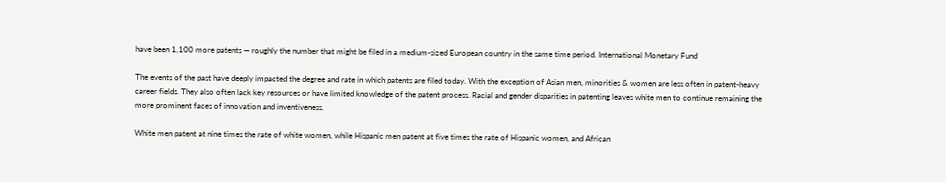have been 1,100 more patents — roughly the number that might be filed in a medium-sized European country in the same time period. International Monetary Fund

The events of the past have deeply impacted the degree and rate in which patents are filed today. With the exception of Asian men, minorities & women are less often in patent-heavy career fields. They also often lack key resources or have limited knowledge of the patent process. Racial and gender disparities in patenting leaves white men to continue remaining the more prominent faces of innovation and inventiveness.

White men patent at nine times the rate of white women, while Hispanic men patent at five times the rate of Hispanic women, and African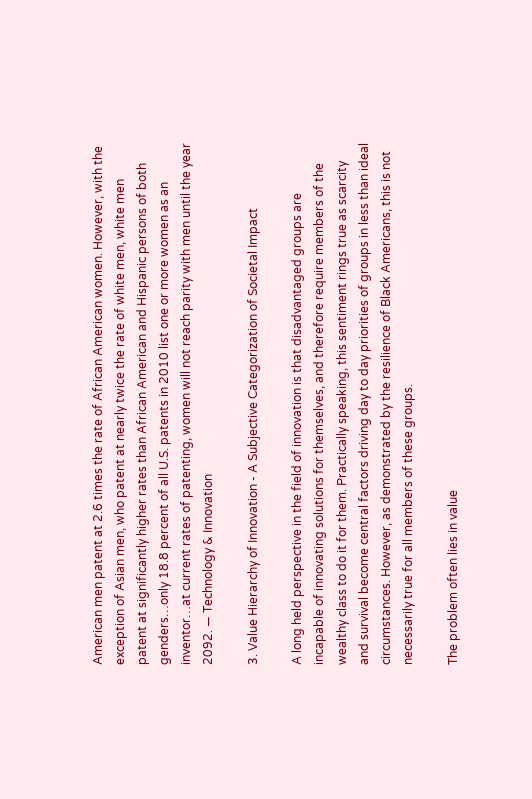American men patent at 2.6 times the rate of African American women. However, with the exception of Asian men, who patent at nearly twice the rate of white men, white men patent at significantly higher rates than African American and Hispanic persons of both genders…only 18.8 percent of all U.S. patents in 2010 list one or more women as an inventor…at current rates of patenting, women will not reach parity with men until the year 2092. — Technology & Innovation

3. Value Hierarchy of Innovation - A Subjective Categorization of Societal Impact

A long held perspective in the field of innovation is that disadvantaged groups are incapable of innovating solutions for themselves, and therefore require members of the wealthy class to do it for them. Practically speaking, this sentiment rings true as scarcity and survival become central factors driving day to day priorities of groups in less than ideal circumstances. However, as demonstrated by the resilience of Black Americans, this is not necessarily true for all members of these groups.

The problem often lies in value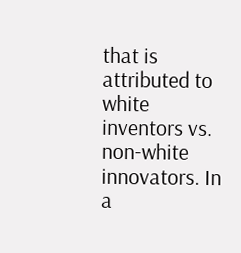that is attributed to white inventors vs. non-white innovators. In a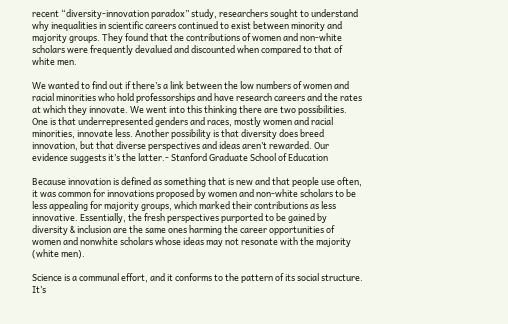recent “diversity-innovation paradox” study, researchers sought to understand why inequalities in scientific careers continued to exist between minority and majority groups. They found that the contributions of women and non-white scholars were frequently devalued and discounted when compared to that of white men.

We wanted to find out if there’s a link between the low numbers of women and racial minorities who hold professorships and have research careers and the rates at which they innovate. We went into this thinking there are two possibilities. One is that underrepresented genders and races, mostly women and racial minorities, innovate less. Another possibility is that diversity does breed innovation, but that diverse perspectives and ideas aren’t rewarded. Our evidence suggests it’s the latter.- Stanford Graduate School of Education

Because innovation is defined as something that is new and that people use often, it was common for innovations proposed by women and non-white scholars to be less appealing for majority groups, which marked their contributions as less innovative. Essentially, the fresh perspectives purported to be gained by diversity & inclusion are the same ones harming the career opportunities of women and nonwhite scholars whose ideas may not resonate with the majority (white men).

Science is a communal effort, and it conforms to the pattern of its social structure. It’s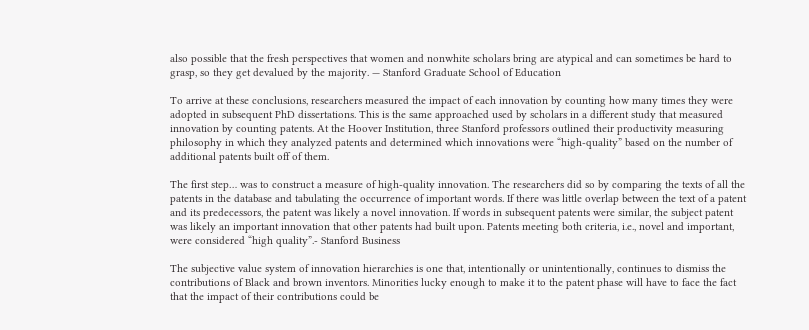also possible that the fresh perspectives that women and nonwhite scholars bring are atypical and can sometimes be hard to grasp, so they get devalued by the majority. — Stanford Graduate School of Education

To arrive at these conclusions, researchers measured the impact of each innovation by counting how many times they were adopted in subsequent PhD dissertations. This is the same approached used by scholars in a different study that measured innovation by counting patents. At the Hoover Institution, three Stanford professors outlined their productivity measuring philosophy in which they analyzed patents and determined which innovations were “high-quality” based on the number of additional patents built off of them.

The first step… was to construct a measure of high-quality innovation. The researchers did so by comparing the texts of all the patents in the database and tabulating the occurrence of important words. If there was little overlap between the text of a patent and its predecessors, the patent was likely a novel innovation. If words in subsequent patents were similar, the subject patent was likely an important innovation that other patents had built upon. Patents meeting both criteria, i.e., novel and important, were considered “high quality”.- Stanford Business

The subjective value system of innovation hierarchies is one that, intentionally or unintentionally, continues to dismiss the contributions of Black and brown inventors. Minorities lucky enough to make it to the patent phase will have to face the fact that the impact of their contributions could be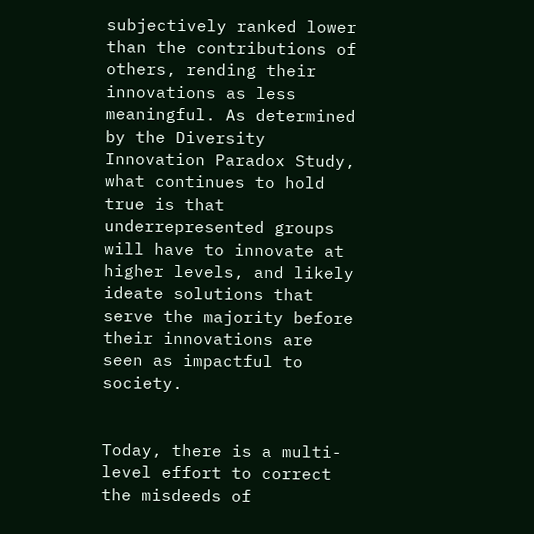subjectively ranked lower than the contributions of others, rending their innovations as less meaningful. As determined by the Diversity Innovation Paradox Study, what continues to hold true is that underrepresented groups will have to innovate at higher levels, and likely ideate solutions that serve the majority before their innovations are seen as impactful to society.


Today, there is a multi-level effort to correct the misdeeds of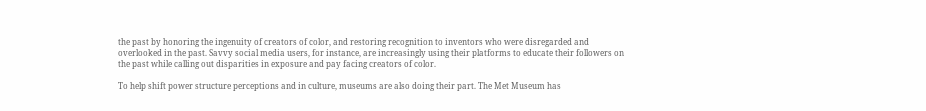the past by honoring the ingenuity of creators of color, and restoring recognition to inventors who were disregarded and overlooked in the past. Savvy social media users, for instance, are increasingly using their platforms to educate their followers on the past while calling out disparities in exposure and pay facing creators of color.

To help shift power structure perceptions and in culture, museums are also doing their part. The Met Museum has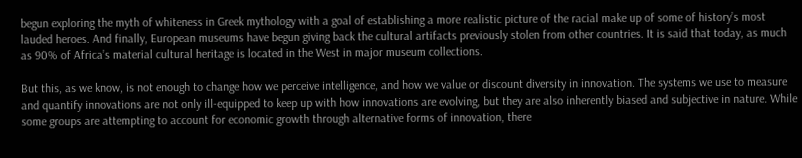begun exploring the myth of whiteness in Greek mythology with a goal of establishing a more realistic picture of the racial make up of some of history’s most lauded heroes. And finally, European museums have begun giving back the cultural artifacts previously stolen from other countries. It is said that today, as much as 90% of Africa’s material cultural heritage is located in the West in major museum collections.

But this, as we know, is not enough to change how we perceive intelligence, and how we value or discount diversity in innovation. The systems we use to measure and quantify innovations are not only ill-equipped to keep up with how innovations are evolving, but they are also inherently biased and subjective in nature. While some groups are attempting to account for economic growth through alternative forms of innovation, there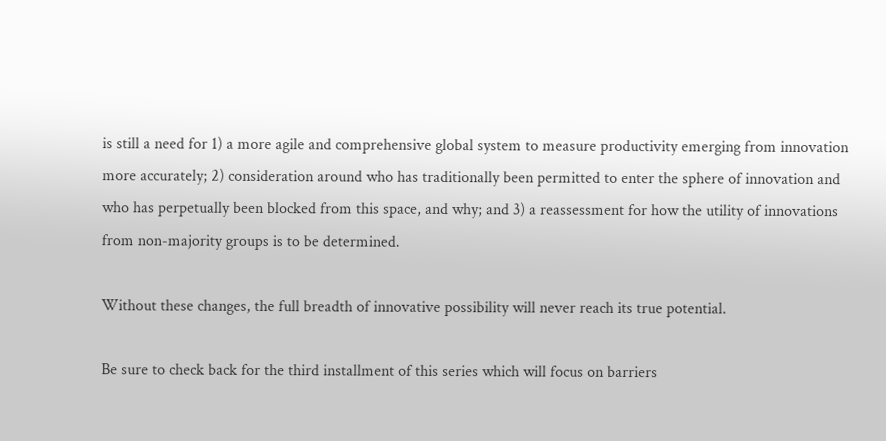is still a need for 1) a more agile and comprehensive global system to measure productivity emerging from innovation more accurately; 2) consideration around who has traditionally been permitted to enter the sphere of innovation and who has perpetually been blocked from this space, and why; and 3) a reassessment for how the utility of innovations from non-majority groups is to be determined.

Without these changes, the full breadth of innovative possibility will never reach its true potential.

Be sure to check back for the third installment of this series which will focus on barriers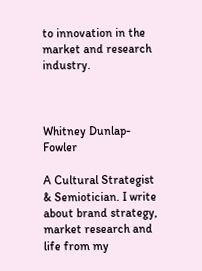to innovation in the market and research industry.



Whitney Dunlap-Fowler

A Cultural Strategist & Semiotician. I write about brand strategy, market research and life from my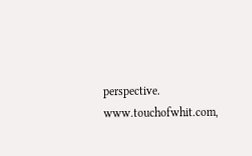perspective. www.touchofwhit.com,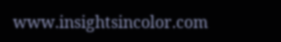www.insightsincolor.com